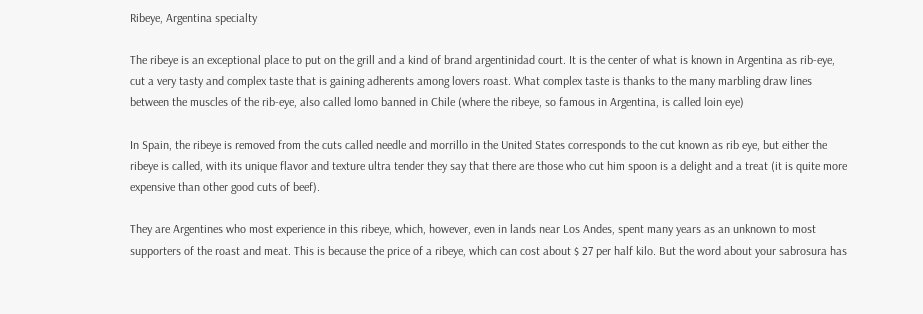Ribeye, Argentina specialty

The ribeye is an exceptional place to put on the grill and a kind of brand argentinidad court. It is the center of what is known in Argentina as rib-eye, cut a very tasty and complex taste that is gaining adherents among lovers roast. What complex taste is thanks to the many marbling draw lines between the muscles of the rib-eye, also called lomo banned in Chile (where the ribeye, so famous in Argentina, is called loin eye)

In Spain, the ribeye is removed from the cuts called needle and morrillo in the United States corresponds to the cut known as rib eye, but either the ribeye is called, with its unique flavor and texture ultra tender they say that there are those who cut him spoon is a delight and a treat (it is quite more expensive than other good cuts of beef).

They are Argentines who most experience in this ribeye, which, however, even in lands near Los Andes, spent many years as an unknown to most supporters of the roast and meat. This is because the price of a ribeye, which can cost about $ 27 per half kilo. But the word about your sabrosura has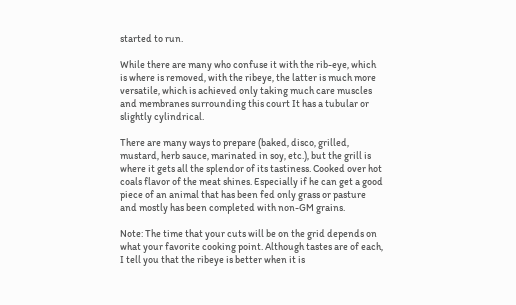started to run.

While there are many who confuse it with the rib-eye, which is where is removed, with the ribeye, the latter is much more versatile, which is achieved only taking much care muscles and membranes surrounding this court It has a tubular or slightly cylindrical.

There are many ways to prepare (baked, disco, grilled, mustard, herb sauce, marinated in soy, etc.), but the grill is where it gets all the splendor of its tastiness. Cooked over hot coals flavor of the meat shines. Especially if he can get a good piece of an animal that has been fed only grass or pasture and mostly has been completed with non-GM grains.

Note: The time that your cuts will be on the grid depends on what your favorite cooking point. Although tastes are of each, I tell you that the ribeye is better when it is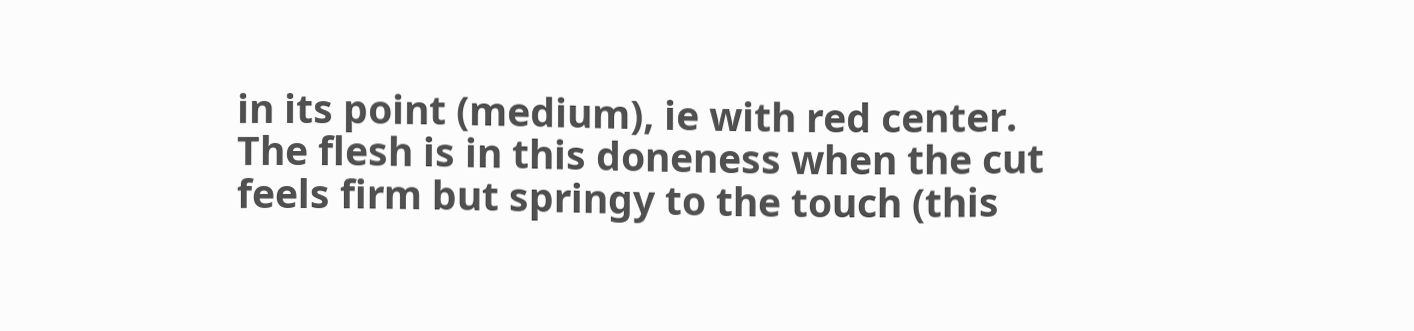in its point (medium), ie with red center. The flesh is in this doneness when the cut feels firm but springy to the touch (this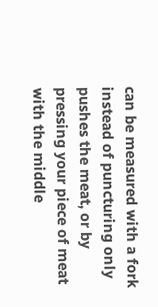can be measured with a fork instead of puncturing only pushes the meat, or by pressing your piece of meat with the middle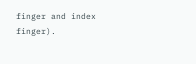finger and index finger).